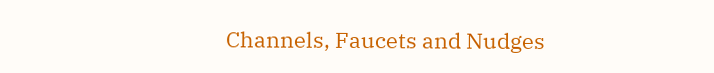Channels, Faucets and Nudges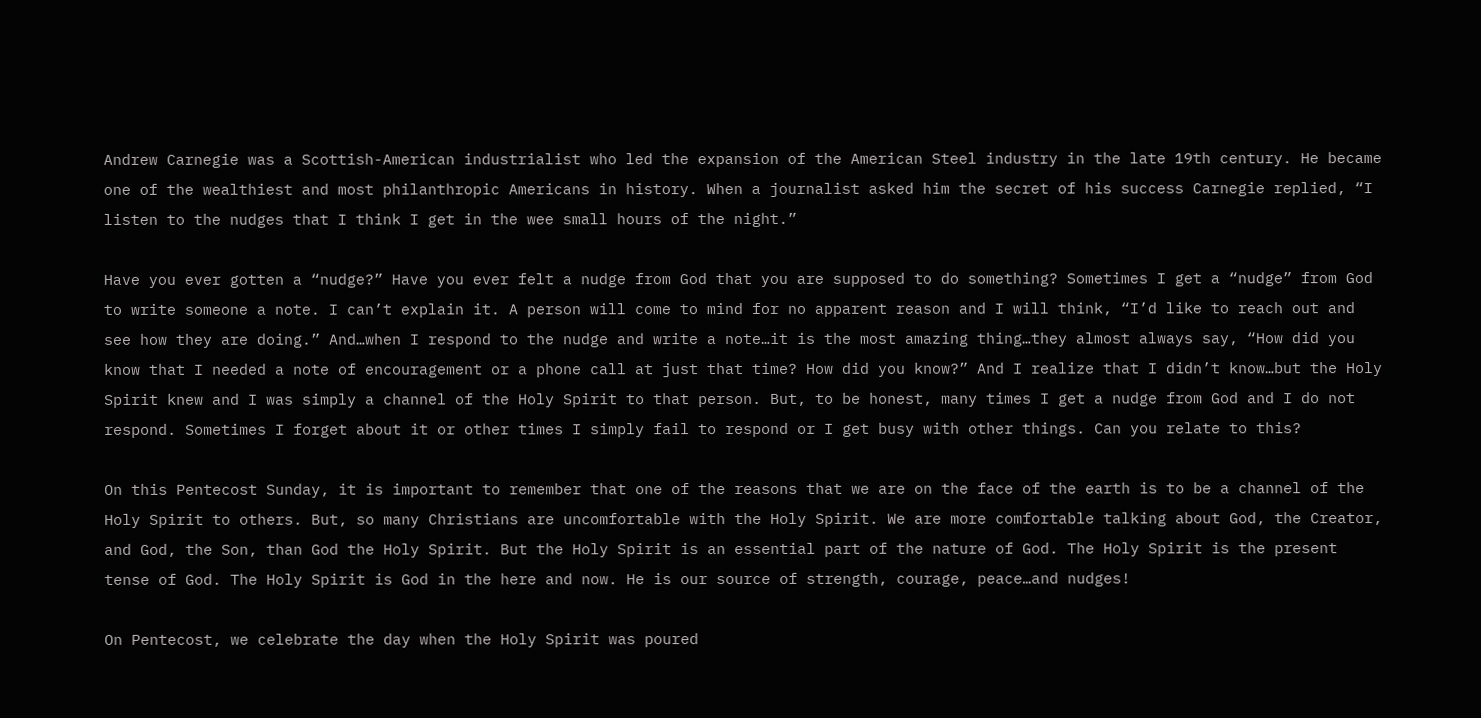Andrew Carnegie was a Scottish-American industrialist who led the expansion of the American Steel industry in the late 19th century. He became one of the wealthiest and most philanthropic Americans in history. When a journalist asked him the secret of his success Carnegie replied, “I listen to the nudges that I think I get in the wee small hours of the night.”

Have you ever gotten a “nudge?” Have you ever felt a nudge from God that you are supposed to do something? Sometimes I get a “nudge” from God to write someone a note. I can’t explain it. A person will come to mind for no apparent reason and I will think, “I’d like to reach out and see how they are doing.” And…when I respond to the nudge and write a note…it is the most amazing thing…they almost always say, “How did you know that I needed a note of encouragement or a phone call at just that time? How did you know?” And I realize that I didn’t know…but the Holy Spirit knew and I was simply a channel of the Holy Spirit to that person. But, to be honest, many times I get a nudge from God and I do not respond. Sometimes I forget about it or other times I simply fail to respond or I get busy with other things. Can you relate to this?

On this Pentecost Sunday, it is important to remember that one of the reasons that we are on the face of the earth is to be a channel of the Holy Spirit to others. But, so many Christians are uncomfortable with the Holy Spirit. We are more comfortable talking about God, the Creator, and God, the Son, than God the Holy Spirit. But the Holy Spirit is an essential part of the nature of God. The Holy Spirit is the present tense of God. The Holy Spirit is God in the here and now. He is our source of strength, courage, peace…and nudges!

On Pentecost, we celebrate the day when the Holy Spirit was poured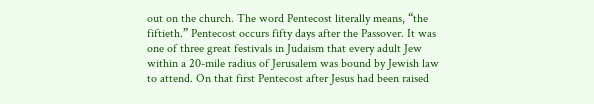out on the church. The word Pentecost literally means, “the fiftieth.” Pentecost occurs fifty days after the Passover. It was one of three great festivals in Judaism that every adult Jew within a 20-mile radius of Jerusalem was bound by Jewish law to attend. On that first Pentecost after Jesus had been raised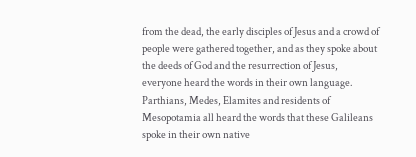from the dead, the early disciples of Jesus and a crowd of people were gathered together, and as they spoke about the deeds of God and the resurrection of Jesus, everyone heard the words in their own language. Parthians, Medes, Elamites and residents of Mesopotamia all heard the words that these Galileans spoke in their own native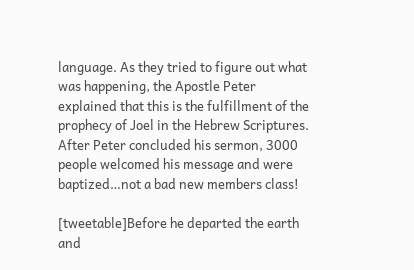language. As they tried to figure out what was happening, the Apostle Peter explained that this is the fulfillment of the prophecy of Joel in the Hebrew Scriptures. After Peter concluded his sermon, 3000 people welcomed his message and were baptized…not a bad new members class!

[tweetable]Before he departed the earth and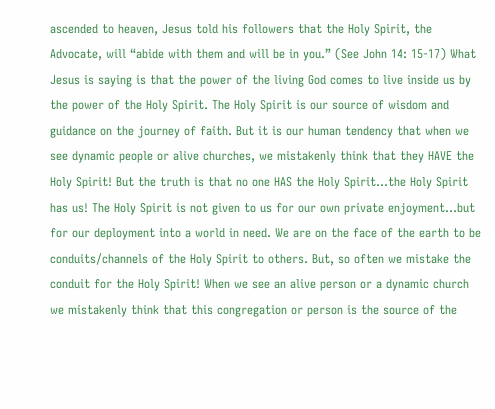ascended to heaven, Jesus told his followers that the Holy Spirit, the Advocate, will “abide with them and will be in you.” (See John 14: 15-17) What Jesus is saying is that the power of the living God comes to live inside us by the power of the Holy Spirit. The Holy Spirit is our source of wisdom and guidance on the journey of faith. But it is our human tendency that when we see dynamic people or alive churches, we mistakenly think that they HAVE the Holy Spirit! But the truth is that no one HAS the Holy Spirit…the Holy Spirit has us! The Holy Spirit is not given to us for our own private enjoyment…but for our deployment into a world in need. We are on the face of the earth to be conduits/channels of the Holy Spirit to others. But, so often we mistake the conduit for the Holy Spirit! When we see an alive person or a dynamic church we mistakenly think that this congregation or person is the source of the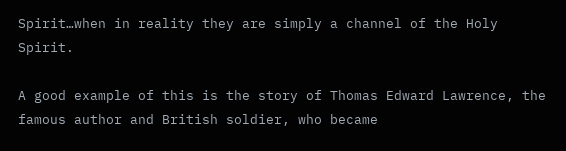Spirit…when in reality they are simply a channel of the Holy Spirit.

A good example of this is the story of Thomas Edward Lawrence, the famous author and British soldier, who became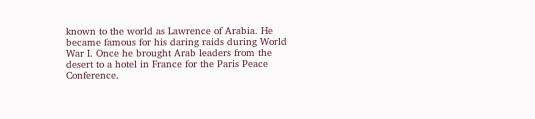known to the world as Lawrence of Arabia. He became famous for his daring raids during World War I. Once he brought Arab leaders from the desert to a hotel in France for the Paris Peace Conference.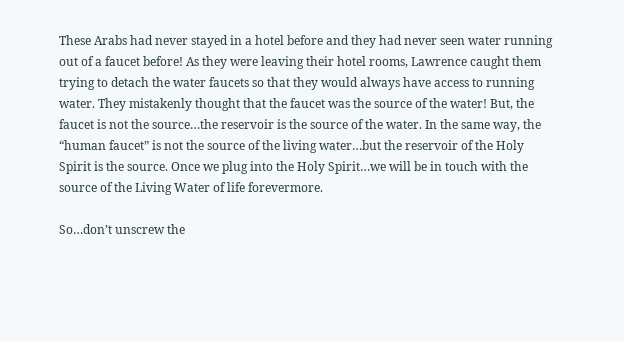These Arabs had never stayed in a hotel before and they had never seen water running out of a faucet before! As they were leaving their hotel rooms, Lawrence caught them trying to detach the water faucets so that they would always have access to running water. They mistakenly thought that the faucet was the source of the water! But, the faucet is not the source…the reservoir is the source of the water. In the same way, the “human faucet” is not the source of the living water…but the reservoir of the Holy Spirit is the source. Once we plug into the Holy Spirit…we will be in touch with the source of the Living Water of life forevermore.

So…don’t unscrew the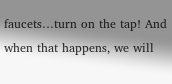faucets…turn on the tap! And when that happens, we will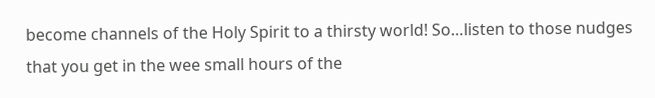become channels of the Holy Spirit to a thirsty world! So…listen to those nudges that you get in the wee small hours of the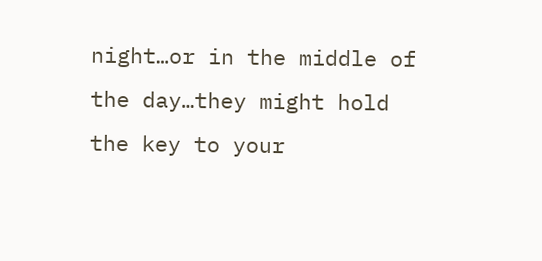night…or in the middle of the day…they might hold the key to your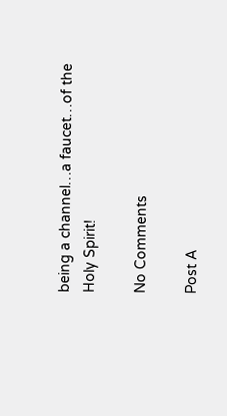being a channel…a faucet…of the Holy Spirit!

No Comments

Post A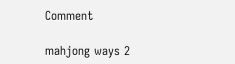Comment

mahjong ways 2